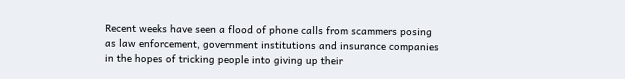Recent weeks have seen a flood of phone calls from scammers posing as law enforcement, government institutions and insurance companies in the hopes of tricking people into giving up their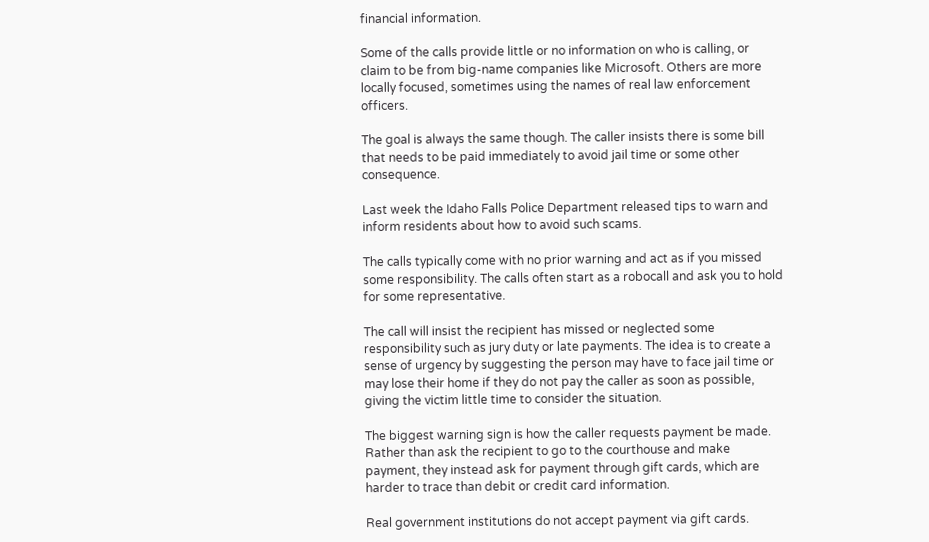financial information.

Some of the calls provide little or no information on who is calling, or claim to be from big-name companies like Microsoft. Others are more locally focused, sometimes using the names of real law enforcement officers.

The goal is always the same though. The caller insists there is some bill that needs to be paid immediately to avoid jail time or some other consequence.

Last week the Idaho Falls Police Department released tips to warn and inform residents about how to avoid such scams.

The calls typically come with no prior warning and act as if you missed some responsibility. The calls often start as a robocall and ask you to hold for some representative.

The call will insist the recipient has missed or neglected some responsibility such as jury duty or late payments. The idea is to create a sense of urgency by suggesting the person may have to face jail time or may lose their home if they do not pay the caller as soon as possible, giving the victim little time to consider the situation.

The biggest warning sign is how the caller requests payment be made. Rather than ask the recipient to go to the courthouse and make payment, they instead ask for payment through gift cards, which are harder to trace than debit or credit card information.

Real government institutions do not accept payment via gift cards.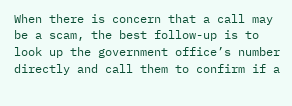When there is concern that a call may be a scam, the best follow-up is to look up the government office’s number directly and call them to confirm if a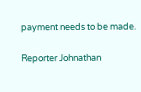payment needs to be made.

Reporter Johnathan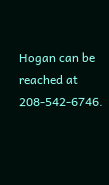Hogan can be reached at 208-542-6746.